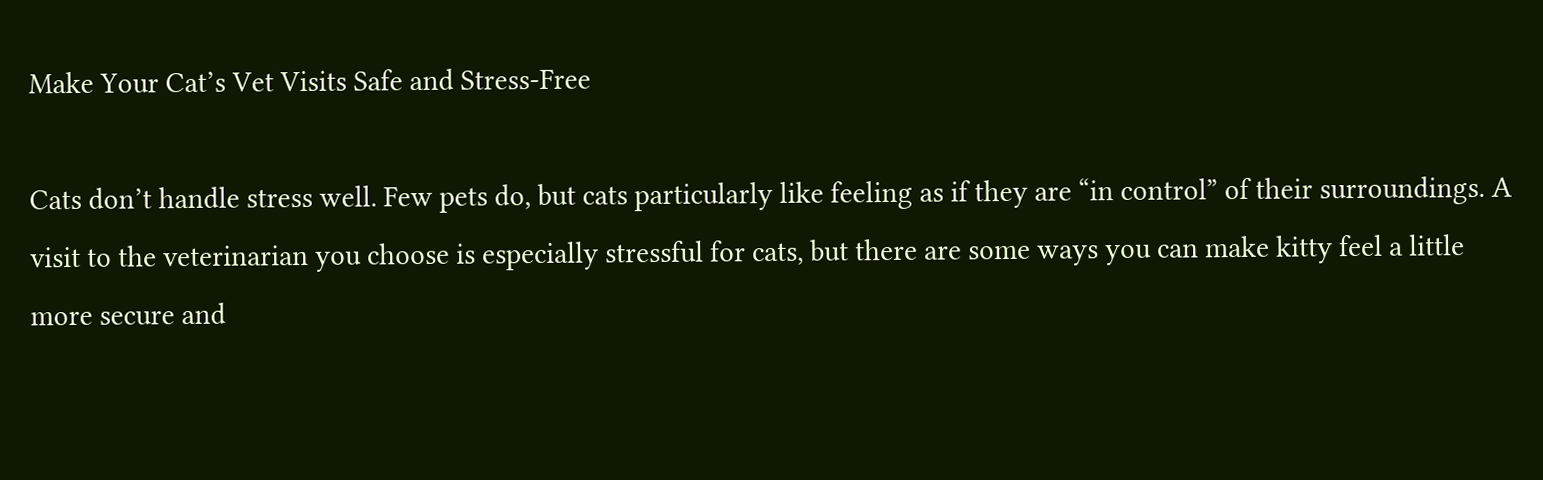Make Your Cat’s Vet Visits Safe and Stress-Free

Cats don’t handle stress well. Few pets do, but cats particularly like feeling as if they are “in control” of their surroundings. A visit to the veterinarian you choose is especially stressful for cats, but there are some ways you can make kitty feel a little more secure and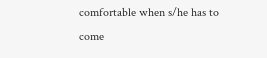comfortable when s/he has to come